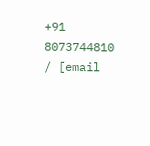+91 8073744810 / [email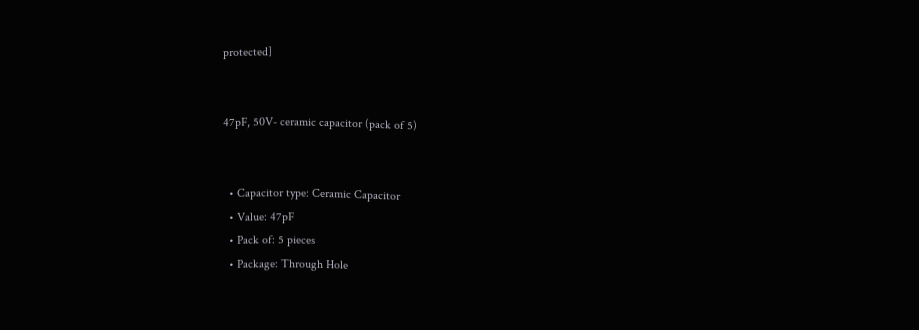protected]


47pF, 50V- ceramic capacitor (pack of 5)


  • Capacitor type: Ceramic Capacitor
  • Value: 47pF
  • Pack of: 5 pieces
  • Package: Through Hole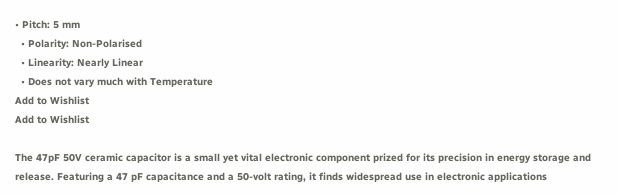• Pitch: 5 mm
  • Polarity: Non-Polarised
  • Linearity: Nearly Linear
  • Does not vary much with Temperature
Add to Wishlist
Add to Wishlist

The 47pF 50V ceramic capacitor is a small yet vital electronic component prized for its precision in energy storage and release. Featuring a 47 pF capacitance and a 50-volt rating, it finds widespread use in electronic applications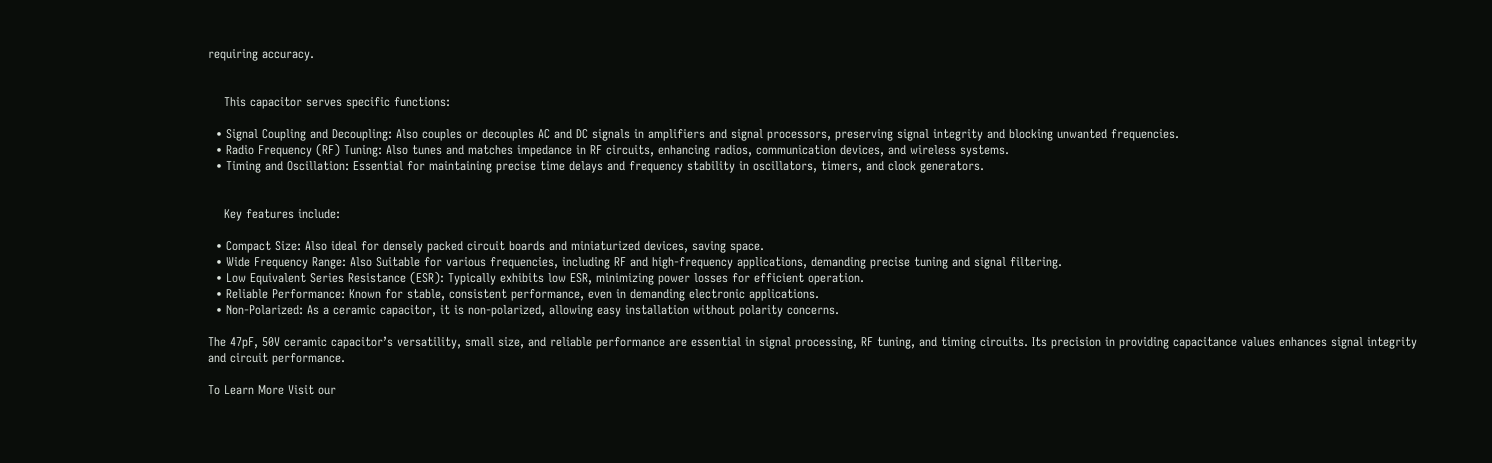requiring accuracy.


    This capacitor serves specific functions:

  • Signal Coupling and Decoupling: Also couples or decouples AC and DC signals in amplifiers and signal processors, preserving signal integrity and blocking unwanted frequencies.
  • Radio Frequency (RF) Tuning: Also tunes and matches impedance in RF circuits, enhancing radios, communication devices, and wireless systems.
  • Timing and Oscillation: Essential for maintaining precise time delays and frequency stability in oscillators, timers, and clock generators.


    Key features include:

  • Compact Size: Also ideal for densely packed circuit boards and miniaturized devices, saving space.
  • Wide Frequency Range: Also Suitable for various frequencies, including RF and high-frequency applications, demanding precise tuning and signal filtering.
  • Low Equivalent Series Resistance (ESR): Typically exhibits low ESR, minimizing power losses for efficient operation.
  • Reliable Performance: Known for stable, consistent performance, even in demanding electronic applications.
  • Non-Polarized: As a ceramic capacitor, it is non-polarized, allowing easy installation without polarity concerns.

The 47pF, 50V ceramic capacitor’s versatility, small size, and reliable performance are essential in signal processing, RF tuning, and timing circuits. Its precision in providing capacitance values enhances signal integrity and circuit performance.

To Learn More Visit our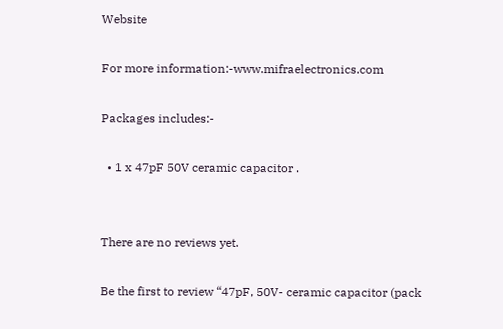Website

For more information:-www.mifraelectronics.com

Packages includes:-

  • 1 x 47pF 50V ceramic capacitor .


There are no reviews yet.

Be the first to review “47pF, 50V- ceramic capacitor (pack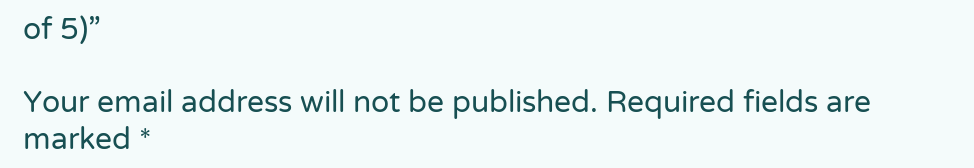of 5)”

Your email address will not be published. Required fields are marked *